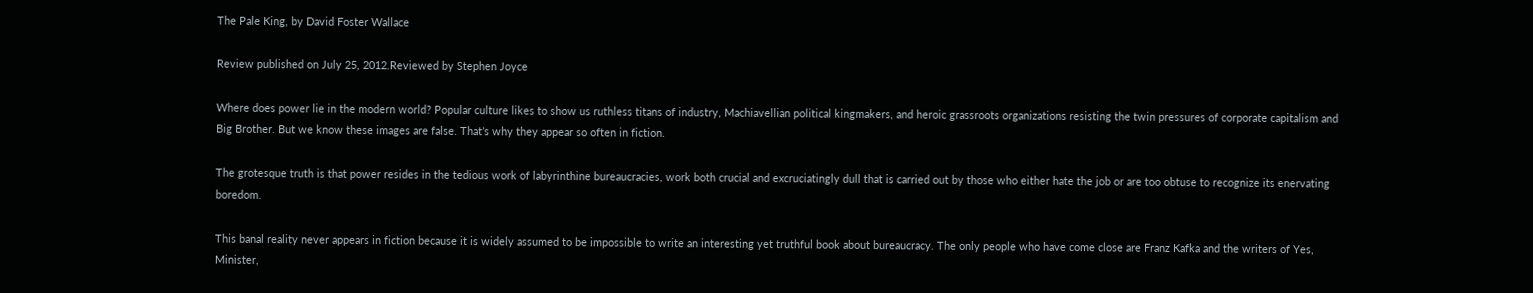The Pale King, by David Foster Wallace

Review published on July 25, 2012.Reviewed by Stephen Joyce

Where does power lie in the modern world? Popular culture likes to show us ruthless titans of industry, Machiavellian political kingmakers, and heroic grassroots organizations resisting the twin pressures of corporate capitalism and Big Brother. But we know these images are false. That’s why they appear so often in fiction.

The grotesque truth is that power resides in the tedious work of labyrinthine bureaucracies, work both crucial and excruciatingly dull that is carried out by those who either hate the job or are too obtuse to recognize its enervating boredom.

This banal reality never appears in fiction because it is widely assumed to be impossible to write an interesting yet truthful book about bureaucracy. The only people who have come close are Franz Kafka and the writers of Yes, Minister,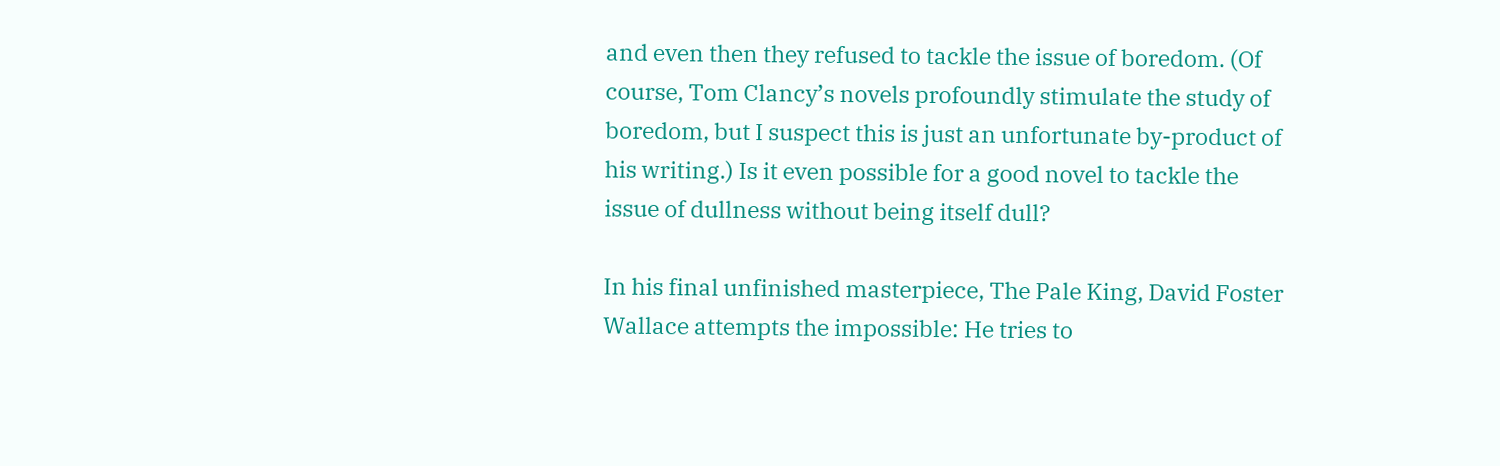and even then they refused to tackle the issue of boredom. (Of course, Tom Clancy’s novels profoundly stimulate the study of boredom, but I suspect this is just an unfortunate by-product of his writing.) Is it even possible for a good novel to tackle the issue of dullness without being itself dull?

In his final unfinished masterpiece, The Pale King, David Foster Wallace attempts the impossible: He tries to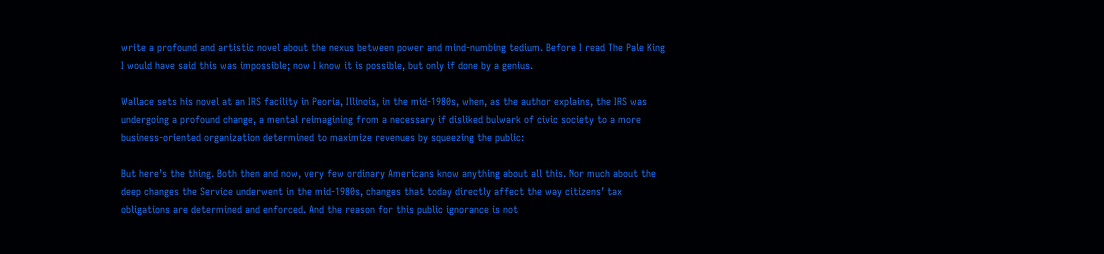write a profound and artistic novel about the nexus between power and mind-numbing tedium. Before I read The Pale King I would have said this was impossible; now I know it is possible, but only if done by a genius.

Wallace sets his novel at an IRS facility in Peoria, Illinois, in the mid-1980s, when, as the author explains, the IRS was undergoing a profound change, a mental reimagining from a necessary if disliked bulwark of civic society to a more business-oriented organization determined to maximize revenues by squeezing the public:

But here’s the thing. Both then and now, very few ordinary Americans know anything about all this. Nor much about the deep changes the Service underwent in the mid-1980s, changes that today directly affect the way citizens’ tax obligations are determined and enforced. And the reason for this public ignorance is not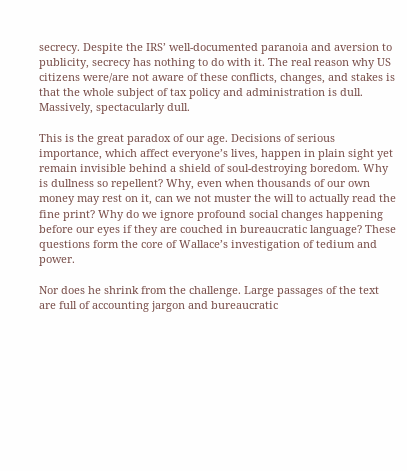secrecy. Despite the IRS’ well-documented paranoia and aversion to publicity, secrecy has nothing to do with it. The real reason why US citizens were/are not aware of these conflicts, changes, and stakes is that the whole subject of tax policy and administration is dull. Massively, spectacularly dull.

This is the great paradox of our age. Decisions of serious importance, which affect everyone’s lives, happen in plain sight yet remain invisible behind a shield of soul-destroying boredom. Why is dullness so repellent? Why, even when thousands of our own money may rest on it, can we not muster the will to actually read the fine print? Why do we ignore profound social changes happening before our eyes if they are couched in bureaucratic language? These questions form the core of Wallace’s investigation of tedium and power.

Nor does he shrink from the challenge. Large passages of the text are full of accounting jargon and bureaucratic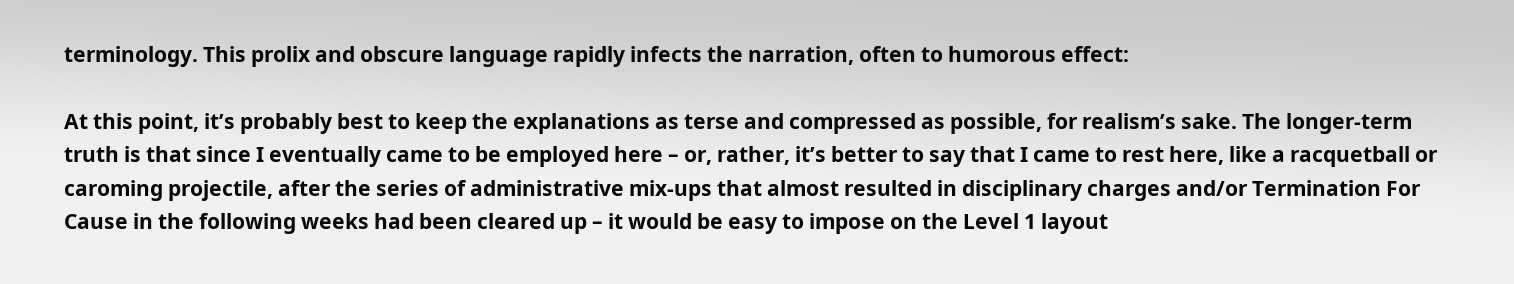terminology. This prolix and obscure language rapidly infects the narration, often to humorous effect:

At this point, it’s probably best to keep the explanations as terse and compressed as possible, for realism’s sake. The longer-term truth is that since I eventually came to be employed here – or, rather, it’s better to say that I came to rest here, like a racquetball or caroming projectile, after the series of administrative mix-ups that almost resulted in disciplinary charges and/or Termination For Cause in the following weeks had been cleared up – it would be easy to impose on the Level 1 layout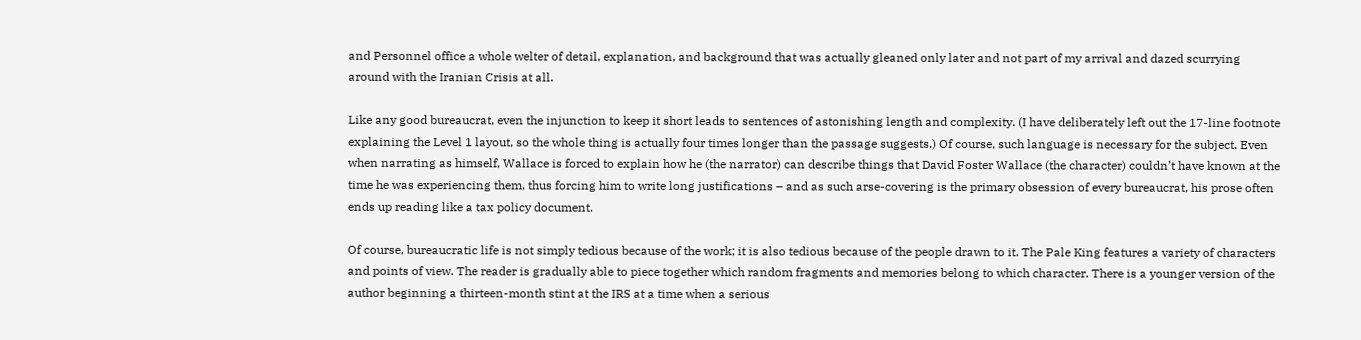and Personnel office a whole welter of detail, explanation, and background that was actually gleaned only later and not part of my arrival and dazed scurrying around with the Iranian Crisis at all.

Like any good bureaucrat, even the injunction to keep it short leads to sentences of astonishing length and complexity. (I have deliberately left out the 17-line footnote explaining the Level 1 layout, so the whole thing is actually four times longer than the passage suggests.) Of course, such language is necessary for the subject. Even when narrating as himself, Wallace is forced to explain how he (the narrator) can describe things that David Foster Wallace (the character) couldn’t have known at the time he was experiencing them, thus forcing him to write long justifications – and as such arse-covering is the primary obsession of every bureaucrat, his prose often ends up reading like a tax policy document.

Of course, bureaucratic life is not simply tedious because of the work; it is also tedious because of the people drawn to it. The Pale King features a variety of characters and points of view. The reader is gradually able to piece together which random fragments and memories belong to which character. There is a younger version of the author beginning a thirteen-month stint at the IRS at a time when a serious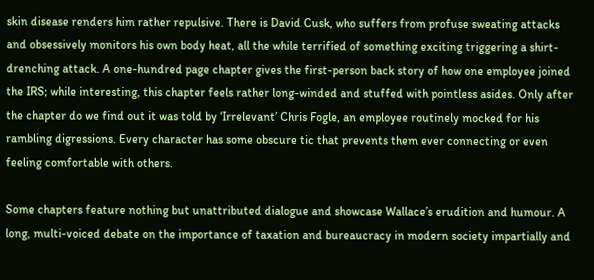skin disease renders him rather repulsive. There is David Cusk, who suffers from profuse sweating attacks and obsessively monitors his own body heat, all the while terrified of something exciting triggering a shirt-drenching attack. A one-hundred page chapter gives the first-person back story of how one employee joined the IRS; while interesting, this chapter feels rather long-winded and stuffed with pointless asides. Only after the chapter do we find out it was told by ‘Irrelevant’ Chris Fogle, an employee routinely mocked for his rambling digressions. Every character has some obscure tic that prevents them ever connecting or even feeling comfortable with others.

Some chapters feature nothing but unattributed dialogue and showcase Wallace’s erudition and humour. A long, multi-voiced debate on the importance of taxation and bureaucracy in modern society impartially and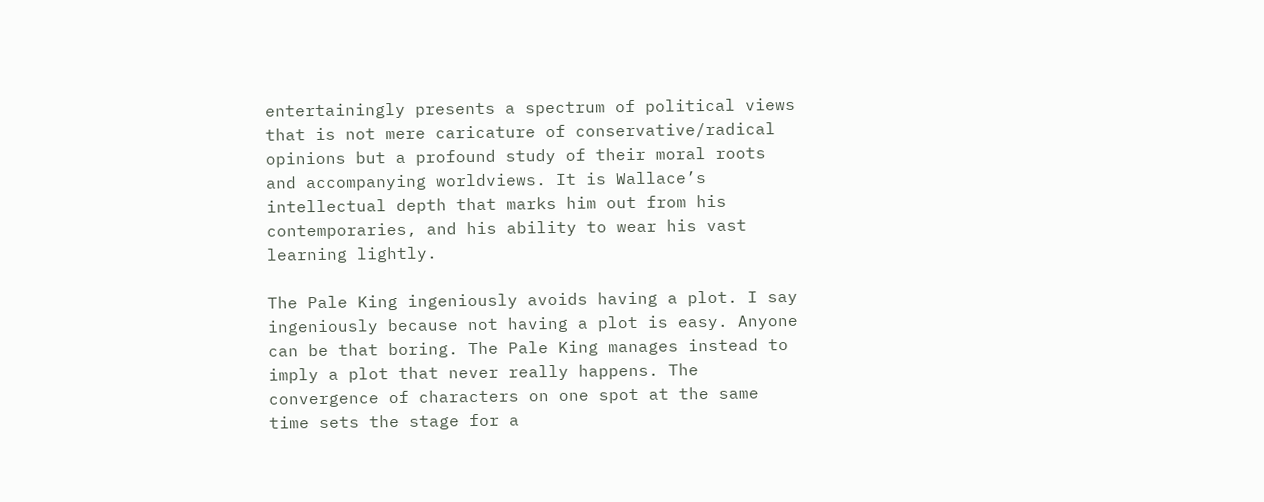entertainingly presents a spectrum of political views that is not mere caricature of conservative/radical opinions but a profound study of their moral roots and accompanying worldviews. It is Wallace’s intellectual depth that marks him out from his contemporaries, and his ability to wear his vast learning lightly.

The Pale King ingeniously avoids having a plot. I say ingeniously because not having a plot is easy. Anyone can be that boring. The Pale King manages instead to imply a plot that never really happens. The convergence of characters on one spot at the same time sets the stage for a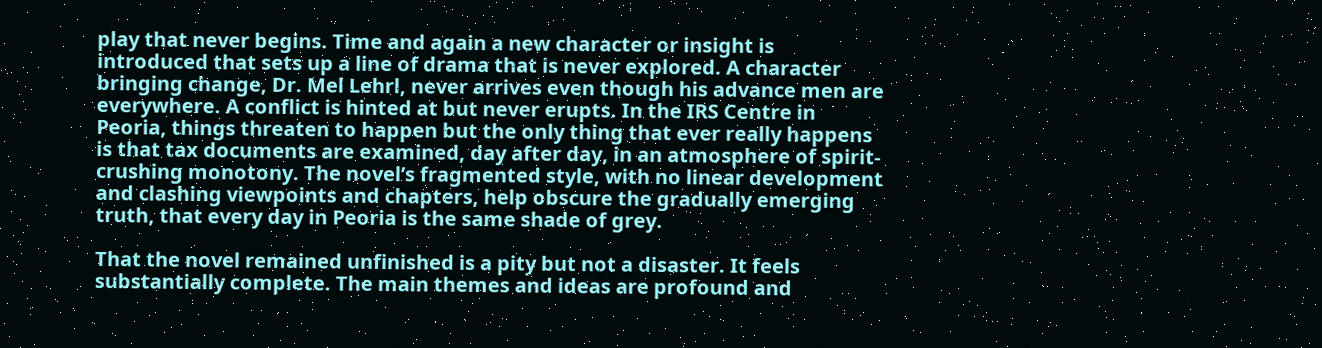play that never begins. Time and again a new character or insight is introduced that sets up a line of drama that is never explored. A character bringing change, Dr. Mel Lehrl, never arrives even though his advance men are everywhere. A conflict is hinted at but never erupts. In the IRS Centre in Peoria, things threaten to happen but the only thing that ever really happens is that tax documents are examined, day after day, in an atmosphere of spirit-crushing monotony. The novel’s fragmented style, with no linear development and clashing viewpoints and chapters, help obscure the gradually emerging truth, that every day in Peoria is the same shade of grey.

That the novel remained unfinished is a pity but not a disaster. It feels substantially complete. The main themes and ideas are profound and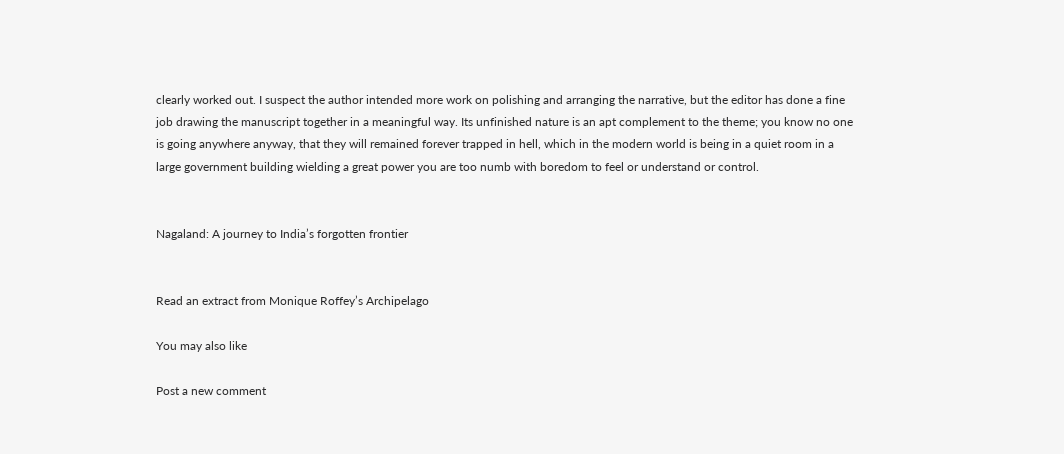clearly worked out. I suspect the author intended more work on polishing and arranging the narrative, but the editor has done a fine job drawing the manuscript together in a meaningful way. Its unfinished nature is an apt complement to the theme; you know no one is going anywhere anyway, that they will remained forever trapped in hell, which in the modern world is being in a quiet room in a large government building wielding a great power you are too numb with boredom to feel or understand or control.


Nagaland: A journey to India’s forgotten frontier


Read an extract from Monique Roffey’s Archipelago

You may also like

Post a new comment